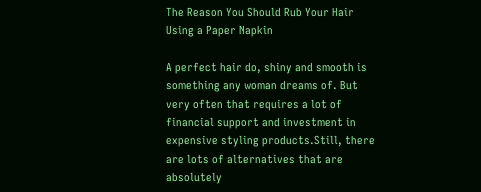The Reason You Should Rub Your Hair Using a Paper Napkin

A perfect hair do, shiny and smooth is something any woman dreams of. But very often that requires a lot of financial support and investment in expensive styling products.Still, there are lots of alternatives that are absolutely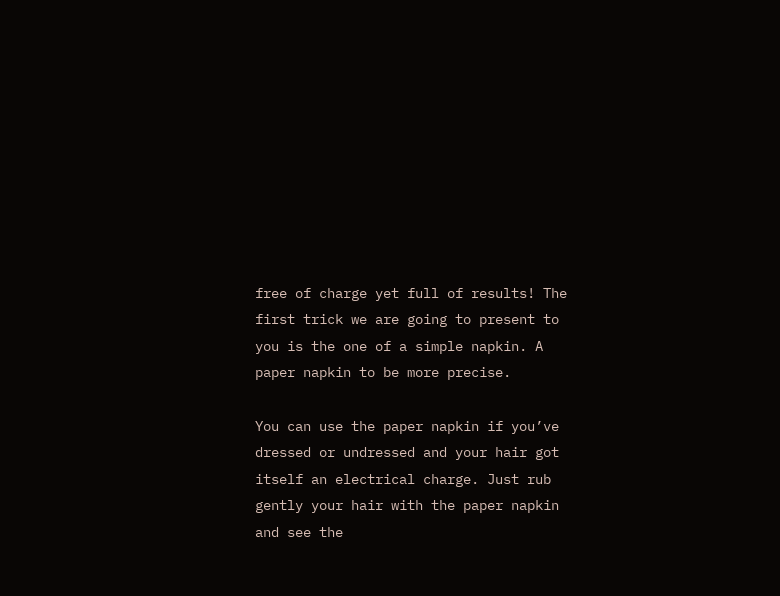free of charge yet full of results! The first trick we are going to present to you is the one of a simple napkin. A paper napkin to be more precise.

You can use the paper napkin if you’ve dressed or undressed and your hair got itself an electrical charge. Just rub gently your hair with the paper napkin and see the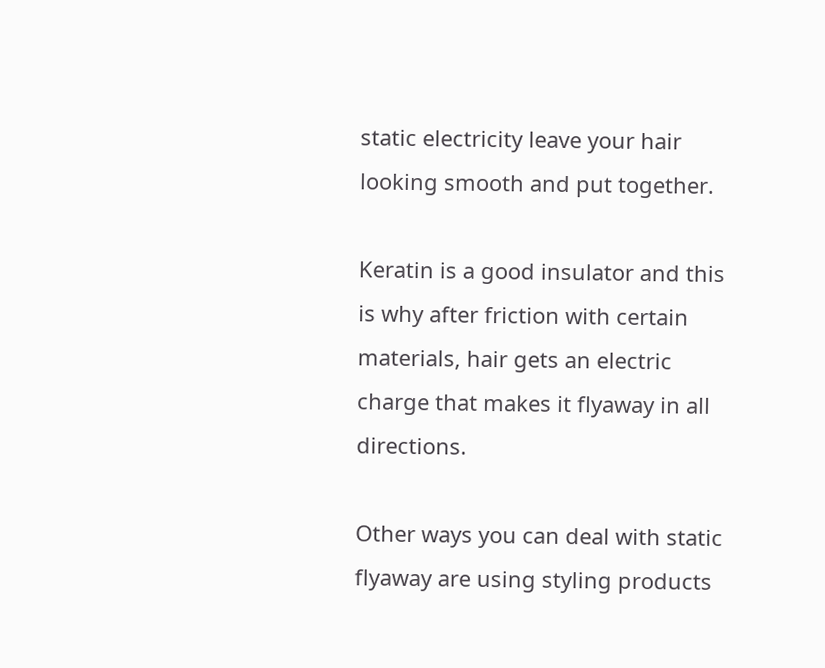static electricity leave your hair looking smooth and put together.

Keratin is a good insulator and this is why after friction with certain materials, hair gets an electric charge that makes it flyaway in all directions.

Other ways you can deal with static flyaway are using styling products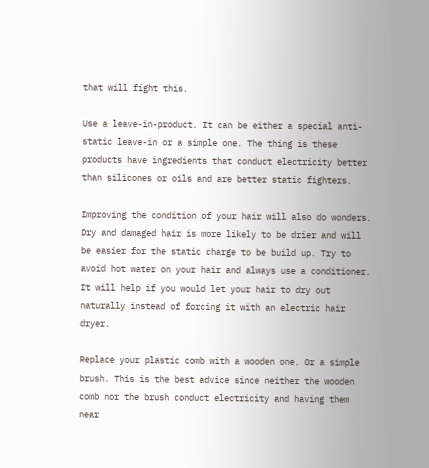that will fight this.

Use a leave-in-product. It can be either a special anti-static leave-in or a simple one. The thing is these products have ingredients that conduct electricity better than silicones or oils and are better static fighters.

Improving the condition of your hair will also do wonders. Dry and damaged hair is more likely to be drier and will be easier for the static charge to be build up. Try to avoid hot water on your hair and always use a conditioner. It will help if you would let your hair to dry out naturally instead of forcing it with an electric hair dryer.

Replace your plastic comb with a wooden one. Or a simple brush. This is the best advice since neither the wooden comb nor the brush conduct electricity and having them near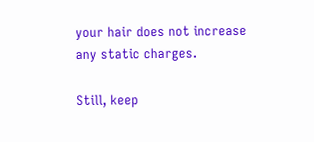your hair does not increase any static charges.

Still, keep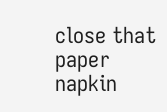close that paper napkin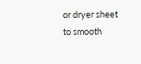or dryer sheet to smooth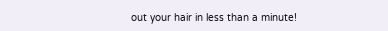out your hair in less than a minute!